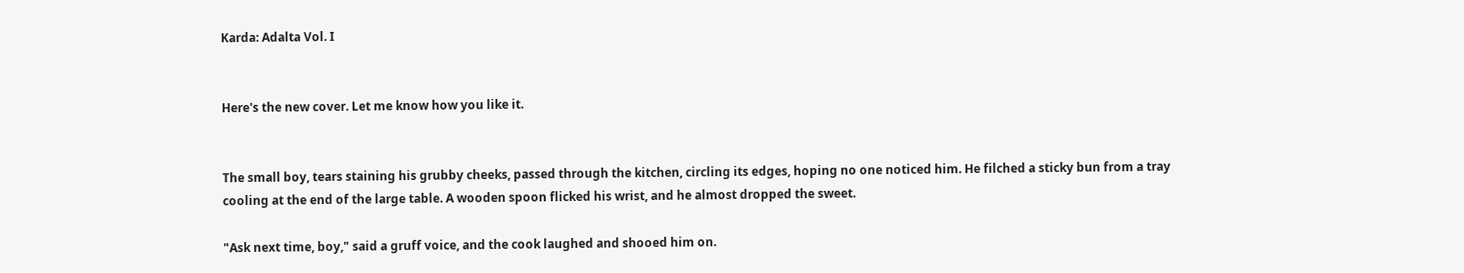Karda: Adalta Vol. I


Here's the new cover. Let me know how you like it.


The small boy, tears staining his grubby cheeks, passed through the kitchen, circling its edges, hoping no one noticed him. He filched a sticky bun from a tray cooling at the end of the large table. A wooden spoon flicked his wrist, and he almost dropped the sweet.

"Ask next time, boy," said a gruff voice, and the cook laughed and shooed him on.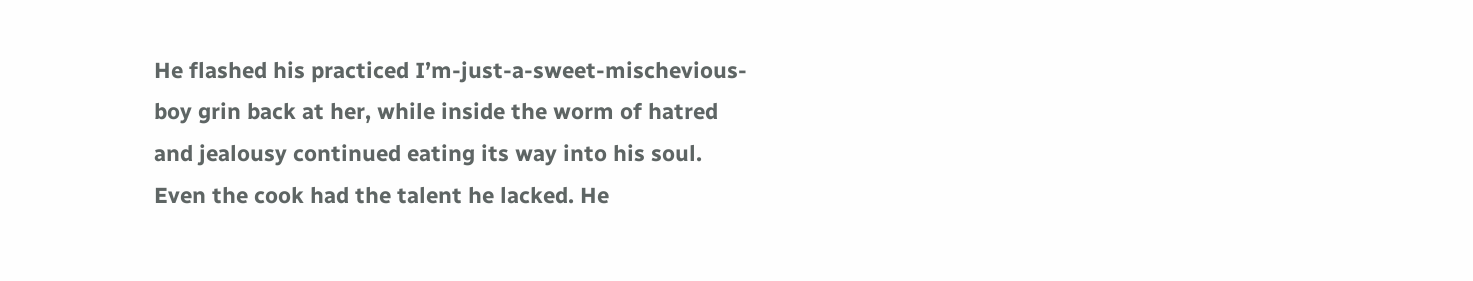He flashed his practiced I’m-just-a-sweet-mischevious-boy grin back at her, while inside the worm of hatred and jealousy continued eating its way into his soul. Even the cook had the talent he lacked. He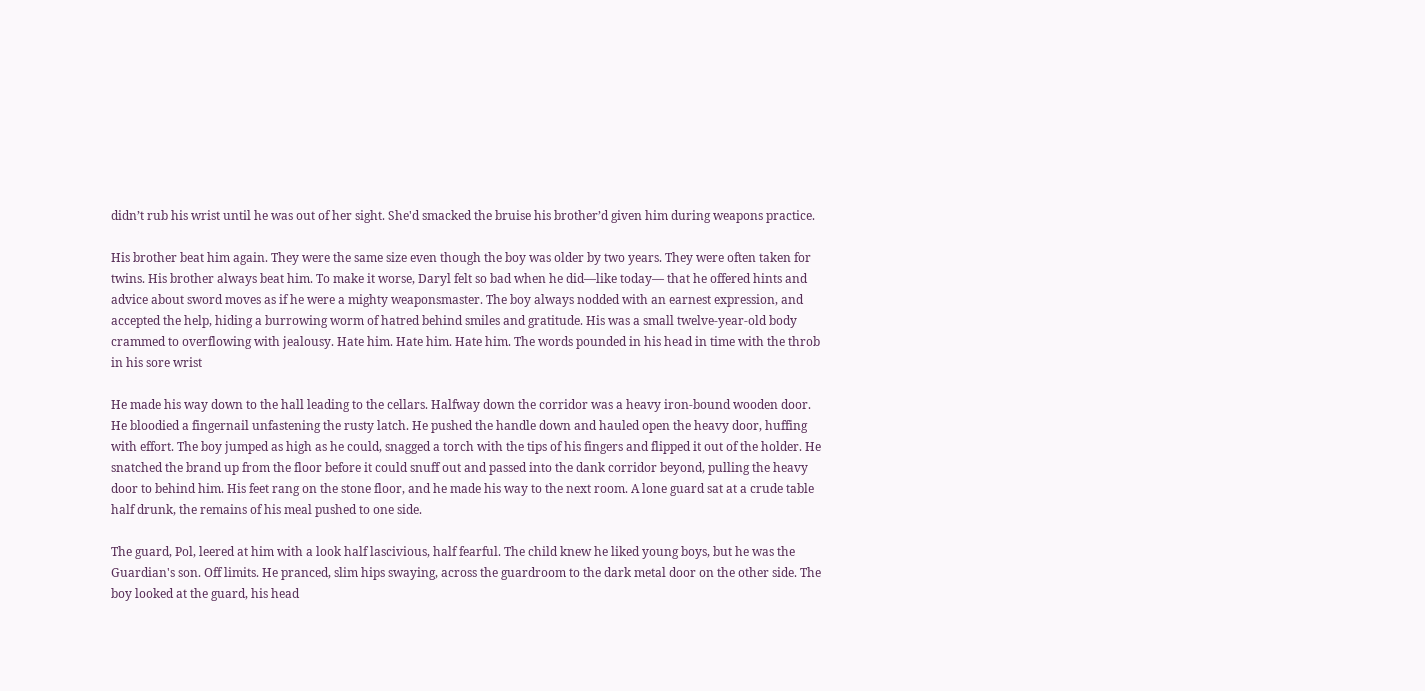didn’t rub his wrist until he was out of her sight. She'd smacked the bruise his brother’d given him during weapons practice.

His brother beat him again. They were the same size even though the boy was older by two years. They were often taken for twins. His brother always beat him. To make it worse, Daryl felt so bad when he did—like today— that he offered hints and advice about sword moves as if he were a mighty weaponsmaster. The boy always nodded with an earnest expression, and accepted the help, hiding a burrowing worm of hatred behind smiles and gratitude. His was a small twelve-year-old body crammed to overflowing with jealousy. Hate him. Hate him. Hate him. The words pounded in his head in time with the throb in his sore wrist

He made his way down to the hall leading to the cellars. Halfway down the corridor was a heavy iron-bound wooden door. He bloodied a fingernail unfastening the rusty latch. He pushed the handle down and hauled open the heavy door, huffing with effort. The boy jumped as high as he could, snagged a torch with the tips of his fingers and flipped it out of the holder. He snatched the brand up from the floor before it could snuff out and passed into the dank corridor beyond, pulling the heavy door to behind him. His feet rang on the stone floor, and he made his way to the next room. A lone guard sat at a crude table half drunk, the remains of his meal pushed to one side.

The guard, Pol, leered at him with a look half lascivious, half fearful. The child knew he liked young boys, but he was the Guardian's son. Off limits. He pranced, slim hips swaying, across the guardroom to the dark metal door on the other side. The boy looked at the guard, his head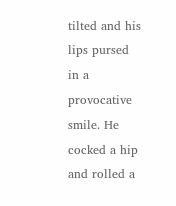tilted and his lips pursed in a provocative smile. He cocked a hip and rolled a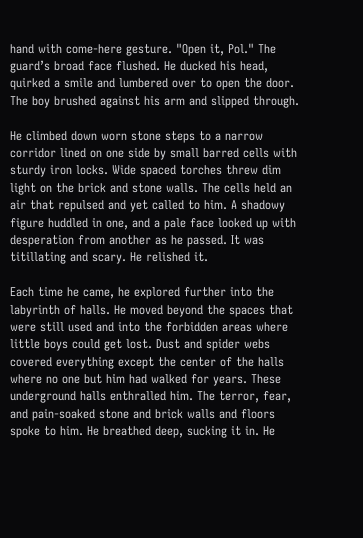hand with come-here gesture. "Open it, Pol." The guard’s broad face flushed. He ducked his head, quirked a smile and lumbered over to open the door. The boy brushed against his arm and slipped through.

He climbed down worn stone steps to a narrow corridor lined on one side by small barred cells with sturdy iron locks. Wide spaced torches threw dim light on the brick and stone walls. The cells held an air that repulsed and yet called to him. A shadowy figure huddled in one, and a pale face looked up with desperation from another as he passed. It was titillating and scary. He relished it.

Each time he came, he explored further into the labyrinth of halls. He moved beyond the spaces that were still used and into the forbidden areas where little boys could get lost. Dust and spider webs covered everything except the center of the halls where no one but him had walked for years. These underground halls enthralled him. The terror, fear, and pain-soaked stone and brick walls and floors spoke to him. He breathed deep, sucking it in. He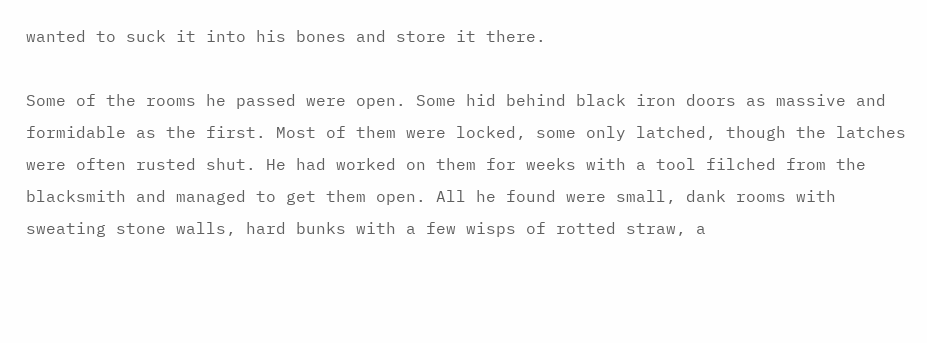wanted to suck it into his bones and store it there.

Some of the rooms he passed were open. Some hid behind black iron doors as massive and formidable as the first. Most of them were locked, some only latched, though the latches were often rusted shut. He had worked on them for weeks with a tool filched from the blacksmith and managed to get them open. All he found were small, dank rooms with sweating stone walls, hard bunks with a few wisps of rotted straw, a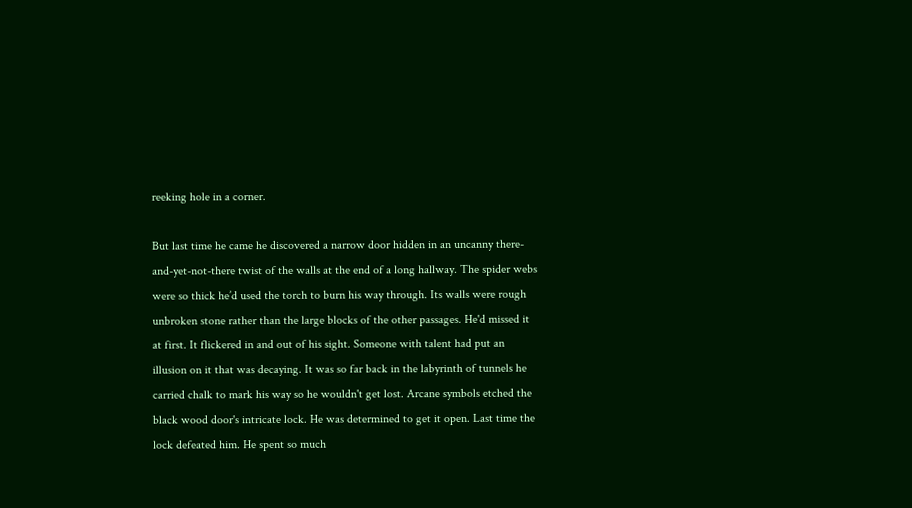reeking hole in a corner.

But last time he came he discovered a narrow door hidden in an uncanny there-and-yet-not-there twist of the walls at the end of a long hallway. The spider webs were so thick he’d used the torch to burn his way through. Its walls were rough unbroken stone rather than the large blocks of the other passages. He'd missed it at first. It flickered in and out of his sight. Someone with talent had put an illusion on it that was decaying. It was so far back in the labyrinth of tunnels he carried chalk to mark his way so he wouldn't get lost. Arcane symbols etched the black wood door's intricate lock. He was determined to get it open. Last time the lock defeated him. He spent so much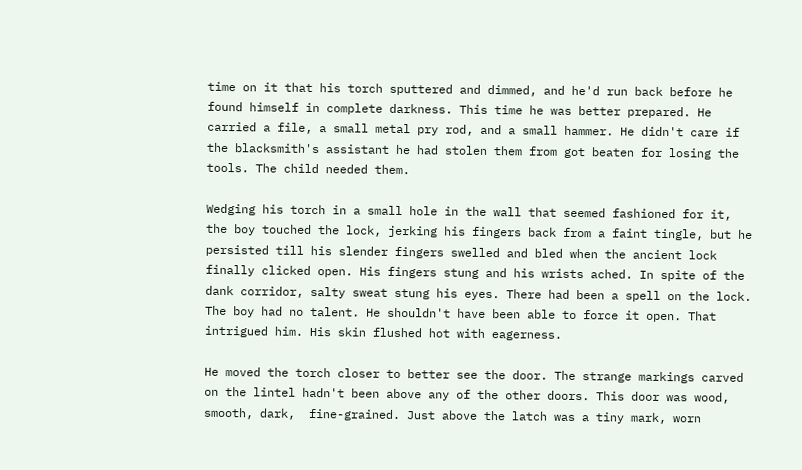time on it that his torch sputtered and dimmed, and he'd run back before he found himself in complete darkness. This time he was better prepared. He carried a file, a small metal pry rod, and a small hammer. He didn't care if the blacksmith's assistant he had stolen them from got beaten for losing the tools. The child needed them.

Wedging his torch in a small hole in the wall that seemed fashioned for it, the boy touched the lock, jerking his fingers back from a faint tingle, but he persisted till his slender fingers swelled and bled when the ancient lock finally clicked open. His fingers stung and his wrists ached. In spite of the dank corridor, salty sweat stung his eyes. There had been a spell on the lock. The boy had no talent. He shouldn't have been able to force it open. That intrigued him. His skin flushed hot with eagerness.

He moved the torch closer to better see the door. The strange markings carved on the lintel hadn't been above any of the other doors. This door was wood, smooth, dark,  fine-grained. Just above the latch was a tiny mark, worn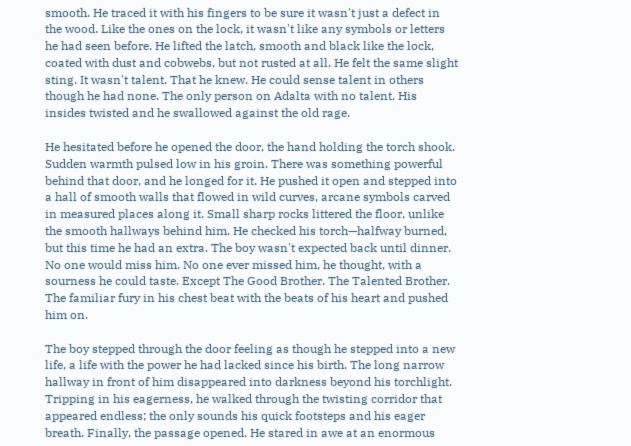smooth. He traced it with his fingers to be sure it wasn't just a defect in the wood. Like the ones on the lock, it wasn't like any symbols or letters he had seen before. He lifted the latch, smooth and black like the lock, coated with dust and cobwebs, but not rusted at all. He felt the same slight sting. It wasn't talent. That he knew. He could sense talent in others though he had none. The only person on Adalta with no talent. His insides twisted and he swallowed against the old rage.

He hesitated before he opened the door, the hand holding the torch shook. Sudden warmth pulsed low in his groin. There was something powerful behind that door, and he longed for it. He pushed it open and stepped into a hall of smooth walls that flowed in wild curves, arcane symbols carved in measured places along it. Small sharp rocks littered the floor, unlike the smooth hallways behind him. He checked his torch—halfway burned, but this time he had an extra. The boy wasn't expected back until dinner. No one would miss him. No one ever missed him, he thought, with a sourness he could taste. Except The Good Brother. The Talented Brother. The familiar fury in his chest beat with the beats of his heart and pushed him on.

The boy stepped through the door feeling as though he stepped into a new life, a life with the power he had lacked since his birth. The long narrow hallway in front of him disappeared into darkness beyond his torchlight. Tripping in his eagerness, he walked through the twisting corridor that appeared endless; the only sounds his quick footsteps and his eager breath. Finally, the passage opened. He stared in awe at an enormous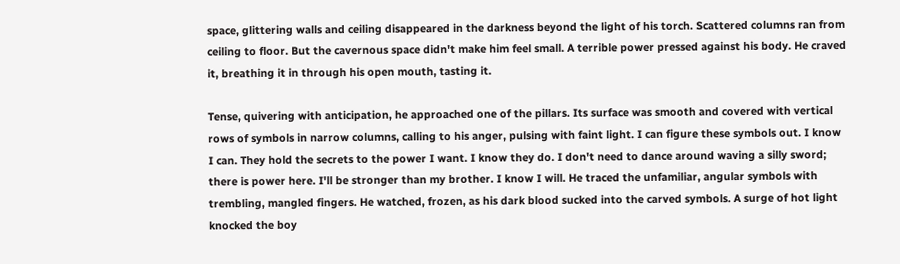space, glittering walls and ceiling disappeared in the darkness beyond the light of his torch. Scattered columns ran from ceiling to floor. But the cavernous space didn't make him feel small. A terrible power pressed against his body. He craved it, breathing it in through his open mouth, tasting it.

Tense, quivering with anticipation, he approached one of the pillars. Its surface was smooth and covered with vertical rows of symbols in narrow columns, calling to his anger, pulsing with faint light. I can figure these symbols out. I know I can. They hold the secrets to the power I want. I know they do. I don't need to dance around waving a silly sword; there is power here. I'll be stronger than my brother. I know I will. He traced the unfamiliar, angular symbols with trembling, mangled fingers. He watched, frozen, as his dark blood sucked into the carved symbols. A surge of hot light knocked the boy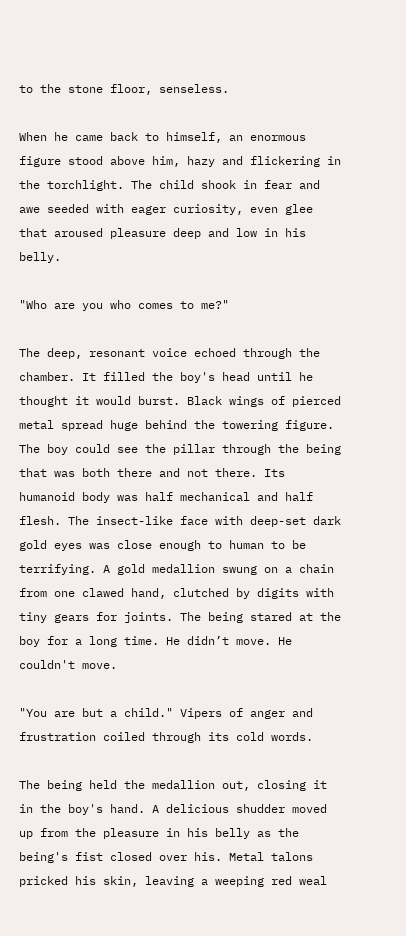to the stone floor, senseless.

When he came back to himself, an enormous figure stood above him, hazy and flickering in the torchlight. The child shook in fear and awe seeded with eager curiosity, even glee that aroused pleasure deep and low in his belly.

"Who are you who comes to me?"

The deep, resonant voice echoed through the chamber. It filled the boy's head until he thought it would burst. Black wings of pierced metal spread huge behind the towering figure. The boy could see the pillar through the being that was both there and not there. Its humanoid body was half mechanical and half flesh. The insect-like face with deep-set dark gold eyes was close enough to human to be terrifying. A gold medallion swung on a chain from one clawed hand, clutched by digits with tiny gears for joints. The being stared at the boy for a long time. He didn’t move. He couldn't move.

"You are but a child." Vipers of anger and frustration coiled through its cold words.

The being held the medallion out, closing it in the boy's hand. A delicious shudder moved up from the pleasure in his belly as the being's fist closed over his. Metal talons pricked his skin, leaving a weeping red weal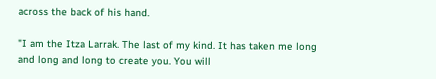across the back of his hand.

"I am the Itza Larrak. The last of my kind. It has taken me long and long and long to create you. You will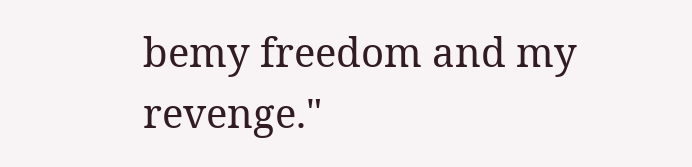bemy freedom and my revenge."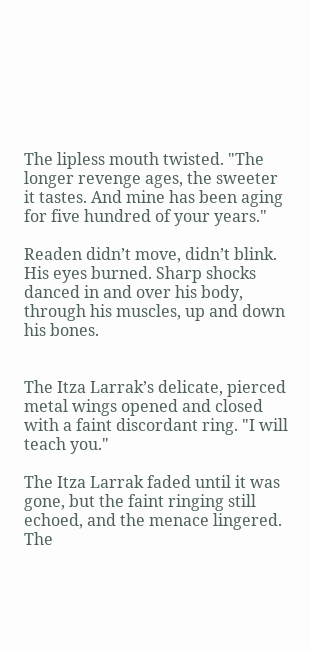The lipless mouth twisted. "The longer revenge ages, the sweeter it tastes. And mine has been aging for five hundred of your years."

Readen didn’t move, didn’t blink. His eyes burned. Sharp shocks danced in and over his body, through his muscles, up and down his bones.


The Itza Larrak’s delicate, pierced metal wings opened and closed with a faint discordant ring. "I will teach you."

The Itza Larrak faded until it was gone, but the faint ringing still echoed, and the menace lingered. The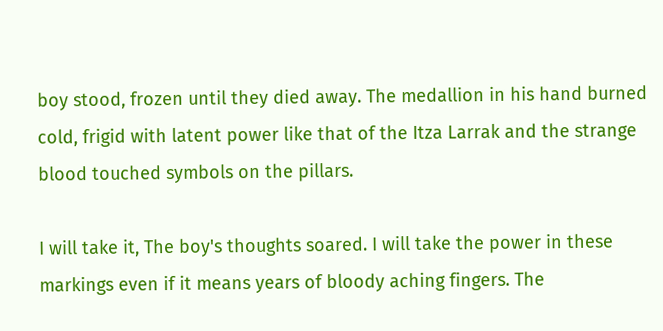boy stood, frozen until they died away. The medallion in his hand burned cold, frigid with latent power like that of the Itza Larrak and the strange blood touched symbols on the pillars.

I will take it, The boy's thoughts soared. I will take the power in these markings even if it means years of bloody aching fingers. The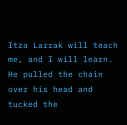Itza Larrak will teach me, and I will learn. He pulled the chain over his head and tucked the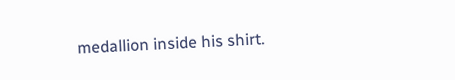medallion inside his shirt.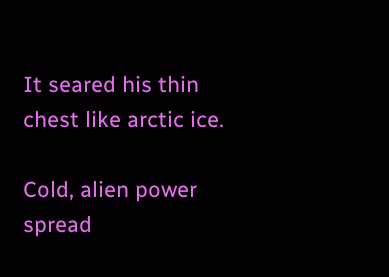It seared his thin chest like arctic ice.

Cold, alien power spread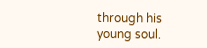through his young soul.